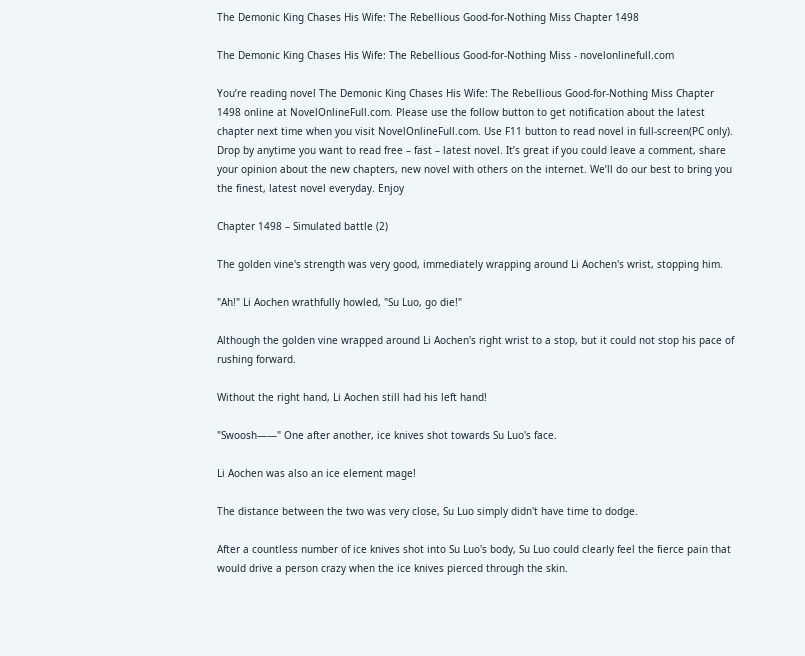The Demonic King Chases His Wife: The Rebellious Good-for-Nothing Miss Chapter 1498

The Demonic King Chases His Wife: The Rebellious Good-for-Nothing Miss - novelonlinefull.com

You’re reading novel The Demonic King Chases His Wife: The Rebellious Good-for-Nothing Miss Chapter 1498 online at NovelOnlineFull.com. Please use the follow button to get notification about the latest chapter next time when you visit NovelOnlineFull.com. Use F11 button to read novel in full-screen(PC only). Drop by anytime you want to read free – fast – latest novel. It’s great if you could leave a comment, share your opinion about the new chapters, new novel with others on the internet. We’ll do our best to bring you the finest, latest novel everyday. Enjoy

Chapter 1498 – Simulated battle (2)

The golden vine's strength was very good, immediately wrapping around Li Aochen's wrist, stopping him.

"Ah!" Li Aochen wrathfully howled, "Su Luo, go die!"

Although the golden vine wrapped around Li Aochen's right wrist to a stop, but it could not stop his pace of rushing forward.

Without the right hand, Li Aochen still had his left hand!

"Swoosh——" One after another, ice knives shot towards Su Luo's face.

Li Aochen was also an ice element mage!

The distance between the two was very close, Su Luo simply didn't have time to dodge.

After a countless number of ice knives shot into Su Luo's body, Su Luo could clearly feel the fierce pain that would drive a person crazy when the ice knives pierced through the skin.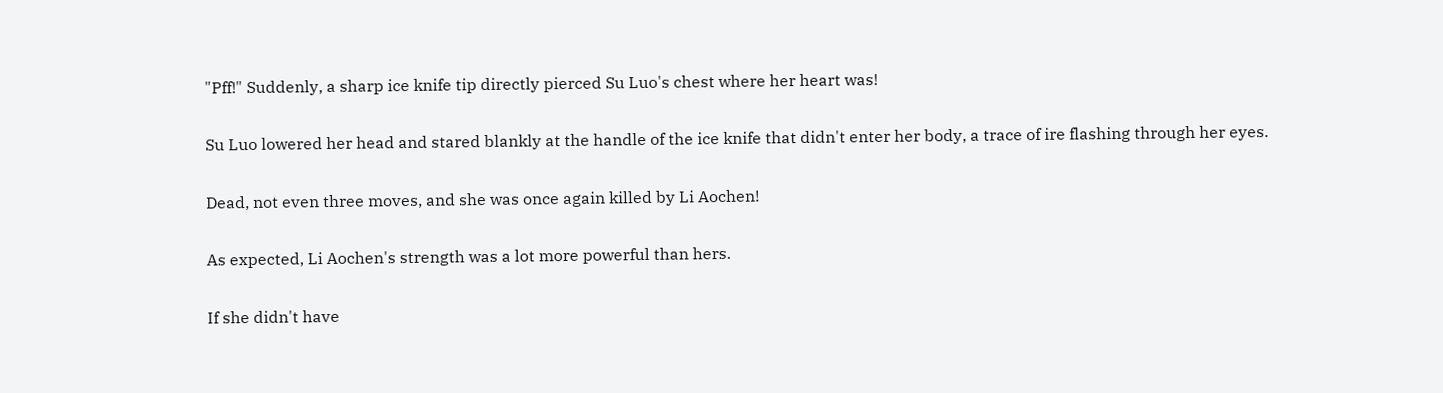"Pff!" Suddenly, a sharp ice knife tip directly pierced Su Luo's chest where her heart was!

Su Luo lowered her head and stared blankly at the handle of the ice knife that didn't enter her body, a trace of ire flashing through her eyes.

Dead, not even three moves, and she was once again killed by Li Aochen!

As expected, Li Aochen's strength was a lot more powerful than hers.

If she didn't have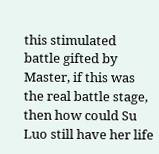this stimulated battle gifted by Master, if this was the real battle stage, then how could Su Luo still have her life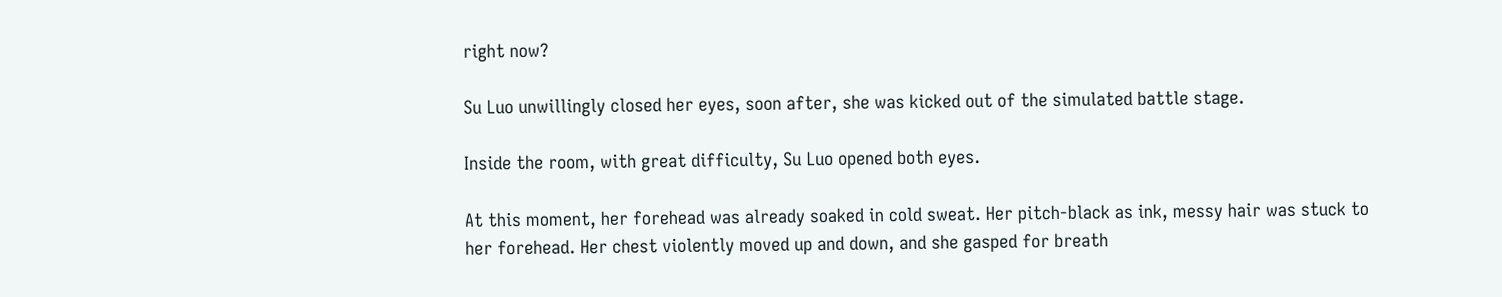right now?

Su Luo unwillingly closed her eyes, soon after, she was kicked out of the simulated battle stage.

Inside the room, with great difficulty, Su Luo opened both eyes.

At this moment, her forehead was already soaked in cold sweat. Her pitch-black as ink, messy hair was stuck to her forehead. Her chest violently moved up and down, and she gasped for breath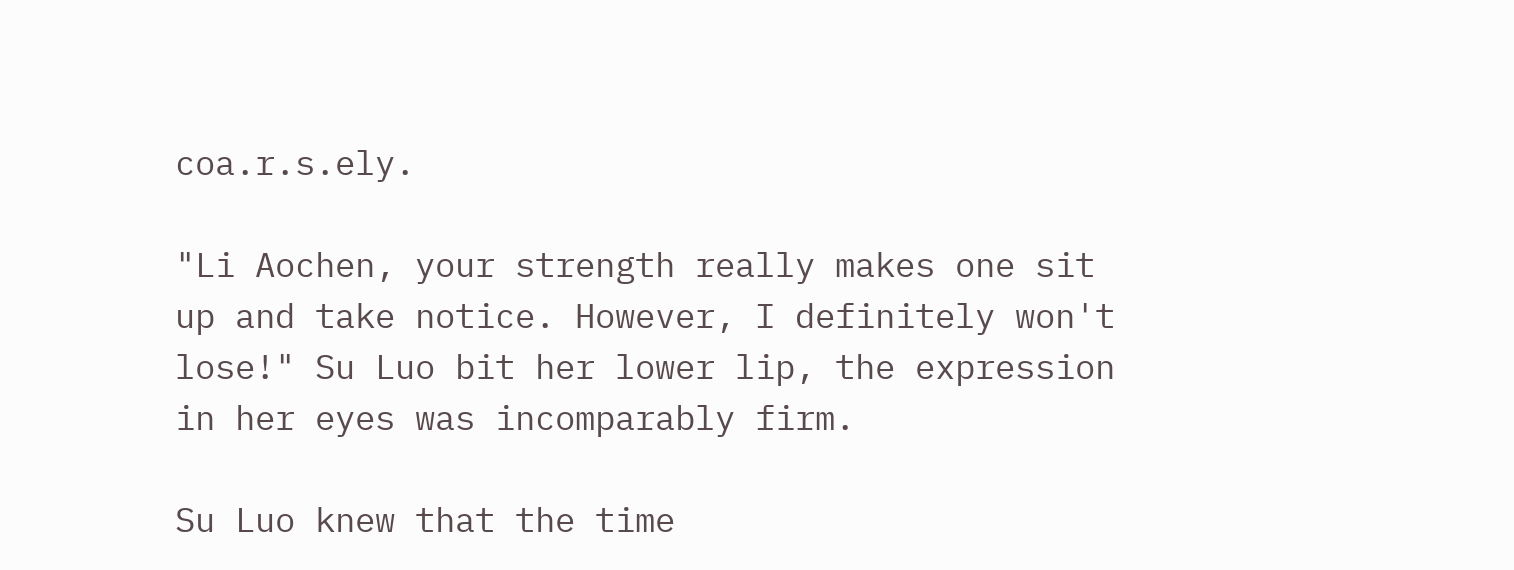coa.r.s.ely.

"Li Aochen, your strength really makes one sit up and take notice. However, I definitely won't lose!" Su Luo bit her lower lip, the expression in her eyes was incomparably firm.

Su Luo knew that the time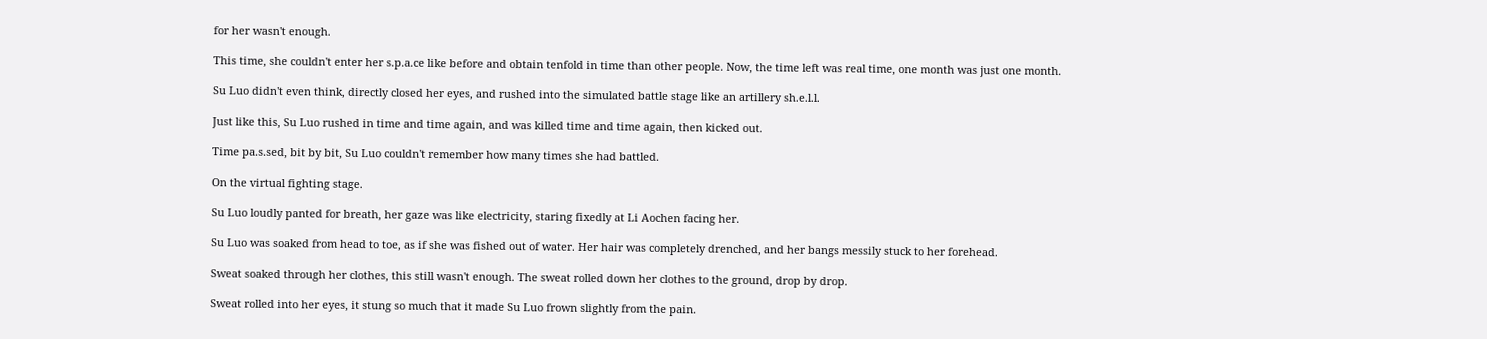for her wasn't enough.

This time, she couldn't enter her s.p.a.ce like before and obtain tenfold in time than other people. Now, the time left was real time, one month was just one month.

Su Luo didn't even think, directly closed her eyes, and rushed into the simulated battle stage like an artillery sh.e.l.l.

Just like this, Su Luo rushed in time and time again, and was killed time and time again, then kicked out.

Time pa.s.sed, bit by bit, Su Luo couldn't remember how many times she had battled.

On the virtual fighting stage.

Su Luo loudly panted for breath, her gaze was like electricity, staring fixedly at Li Aochen facing her.

Su Luo was soaked from head to toe, as if she was fished out of water. Her hair was completely drenched, and her bangs messily stuck to her forehead.

Sweat soaked through her clothes, this still wasn't enough. The sweat rolled down her clothes to the ground, drop by drop.

Sweat rolled into her eyes, it stung so much that it made Su Luo frown slightly from the pain.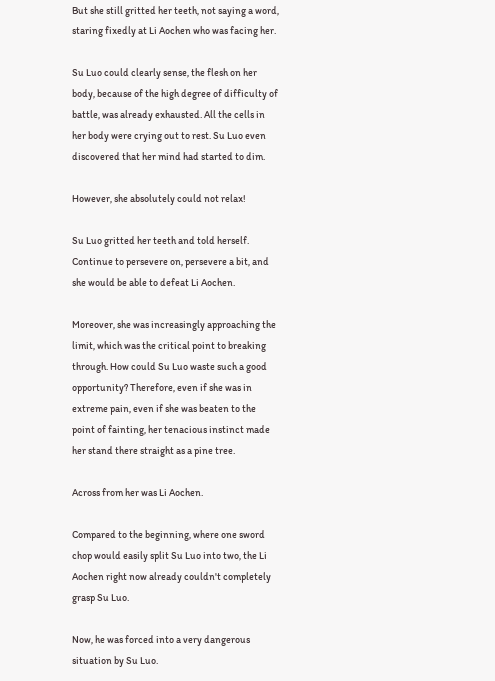But she still gritted her teeth, not saying a word, staring fixedly at Li Aochen who was facing her.

Su Luo could clearly sense, the flesh on her body, because of the high degree of difficulty of battle, was already exhausted. All the cells in her body were crying out to rest. Su Luo even discovered that her mind had started to dim.

However, she absolutely could not relax!

Su Luo gritted her teeth and told herself. Continue to persevere on, persevere a bit, and she would be able to defeat Li Aochen.

Moreover, she was increasingly approaching the limit, which was the critical point to breaking through. How could Su Luo waste such a good opportunity? Therefore, even if she was in extreme pain, even if she was beaten to the point of fainting, her tenacious instinct made her stand there straight as a pine tree.

Across from her was Li Aochen.

Compared to the beginning, where one sword chop would easily split Su Luo into two, the Li Aochen right now already couldn't completely grasp Su Luo.

Now, he was forced into a very dangerous situation by Su Luo.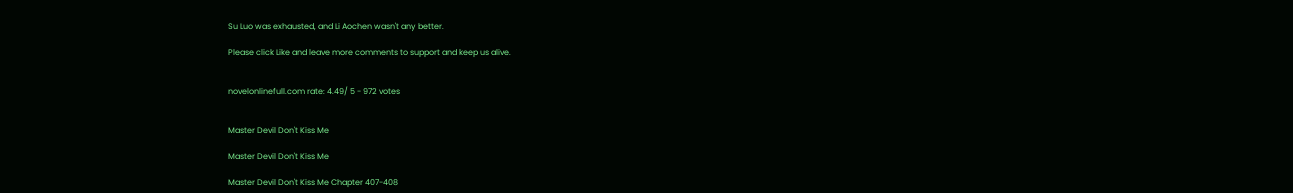Su Luo was exhausted, and Li Aochen wasn't any better.

Please click Like and leave more comments to support and keep us alive.


novelonlinefull.com rate: 4.49/ 5 - 972 votes


Master Devil Don't Kiss Me

Master Devil Don't Kiss Me

Master Devil Don't Kiss Me Chapter 407-408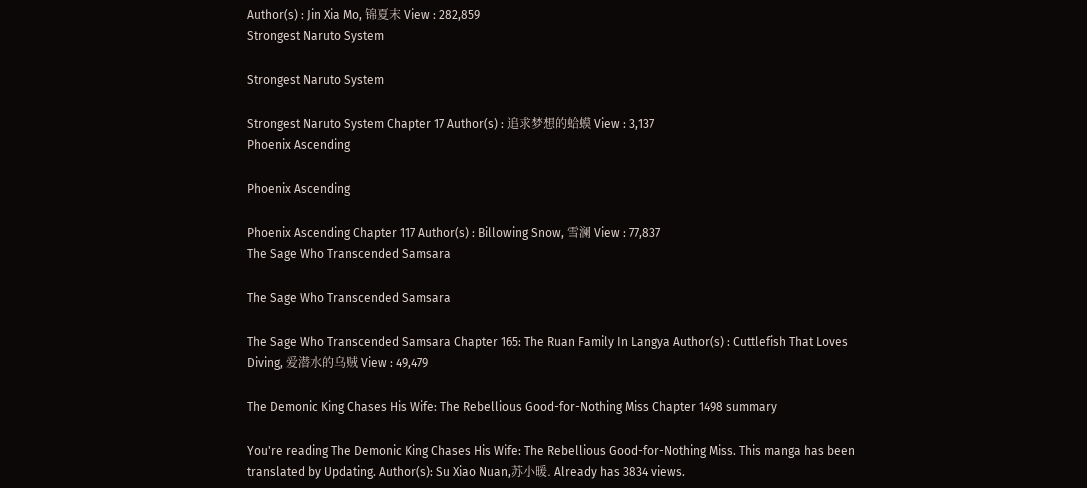Author(s) : Jin Xia Mo, 锦夏末 View : 282,859
Strongest Naruto System

Strongest Naruto System

Strongest Naruto System Chapter 17 Author(s) : 追求梦想的蛤蟆 View : 3,137
Phoenix Ascending

Phoenix Ascending

Phoenix Ascending Chapter 117 Author(s) : Billowing Snow, 雪澜 View : 77,837
The Sage Who Transcended Samsara

The Sage Who Transcended Samsara

The Sage Who Transcended Samsara Chapter 165: The Ruan Family In Langya Author(s) : Cuttlefish That Loves Diving, 爱潜水的乌贼 View : 49,479

The Demonic King Chases His Wife: The Rebellious Good-for-Nothing Miss Chapter 1498 summary

You're reading The Demonic King Chases His Wife: The Rebellious Good-for-Nothing Miss. This manga has been translated by Updating. Author(s): Su Xiao Nuan,苏小暖. Already has 3834 views.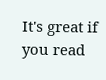It's great if you read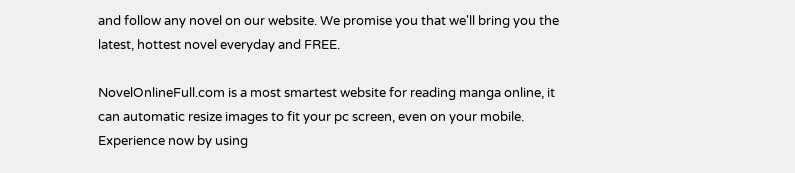and follow any novel on our website. We promise you that we'll bring you the latest, hottest novel everyday and FREE.

NovelOnlineFull.com is a most smartest website for reading manga online, it can automatic resize images to fit your pc screen, even on your mobile. Experience now by using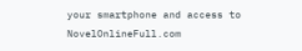your smartphone and access to NovelOnlineFull.com